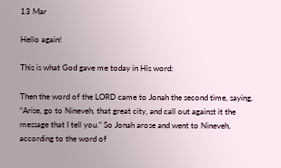13 Mar

Hello again!

This is what God gave me today in His word:

Then the word of the LORD came to Jonah the second time, saying, “Arise, go to Nineveh, that great city, and call out against it the message that I tell you.” So Jonah arose and went to Nineveh, according to the word of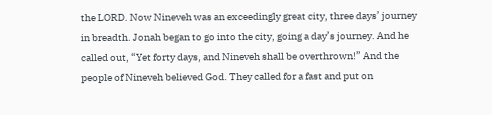the LORD. Now Nineveh was an exceedingly great city, three days’ journey in breadth. Jonah began to go into the city, going a day’s journey. And he called out, “Yet forty days, and Nineveh shall be overthrown!” And the people of Nineveh believed God. They called for a fast and put on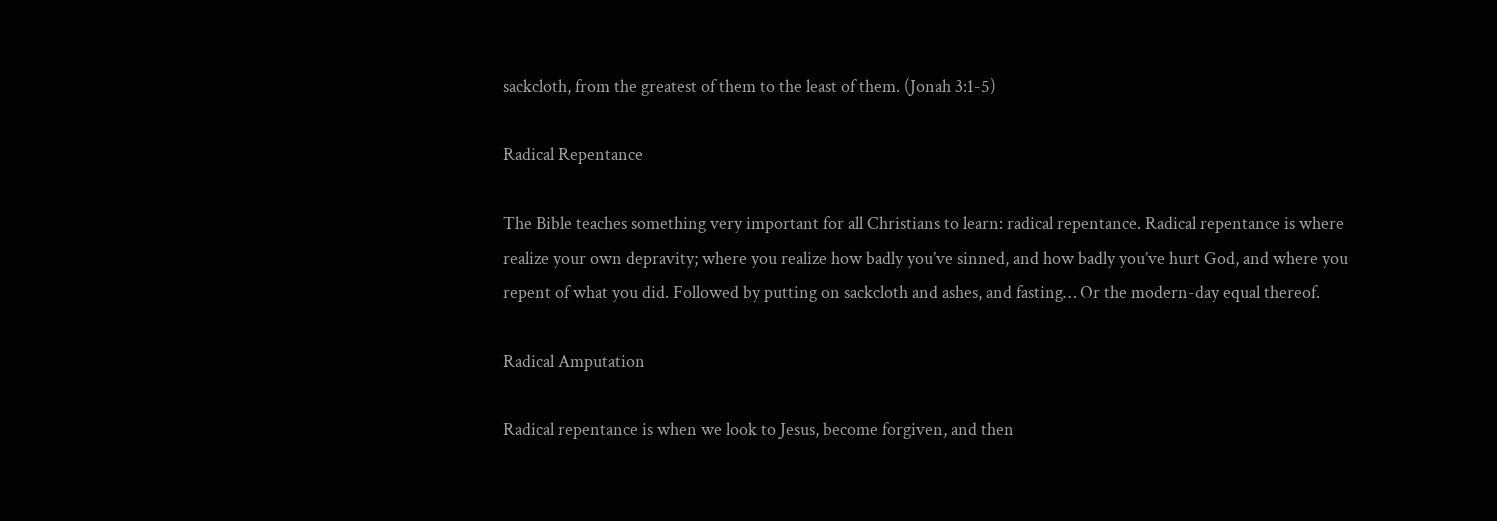sackcloth, from the greatest of them to the least of them. (Jonah 3:1-5)

Radical Repentance

The Bible teaches something very important for all Christians to learn: radical repentance. Radical repentance is where realize your own depravity; where you realize how badly you’ve sinned, and how badly you’ve hurt God, and where you repent of what you did. Followed by putting on sackcloth and ashes, and fasting… Or the modern-day equal thereof.

Radical Amputation

Radical repentance is when we look to Jesus, become forgiven, and then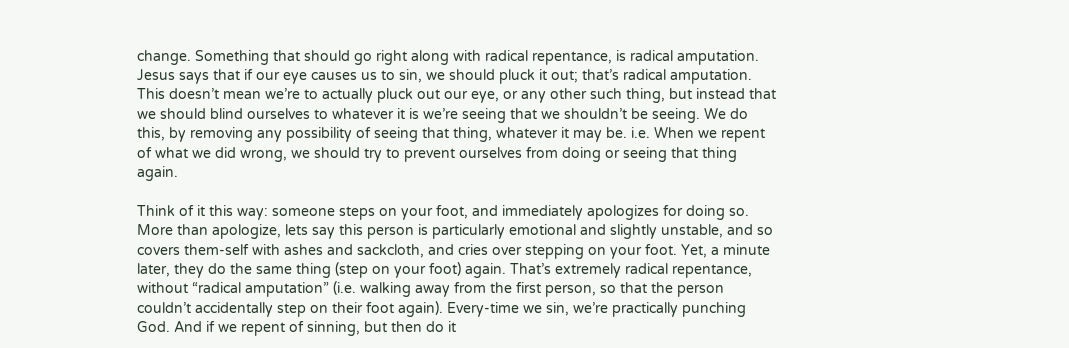change. Something that should go right along with radical repentance, is radical amputation. Jesus says that if our eye causes us to sin, we should pluck it out; that’s radical amputation. This doesn’t mean we’re to actually pluck out our eye, or any other such thing, but instead that we should blind ourselves to whatever it is we’re seeing that we shouldn’t be seeing. We do this, by removing any possibility of seeing that thing, whatever it may be. i.e. When we repent of what we did wrong, we should try to prevent ourselves from doing or seeing that thing again.

Think of it this way: someone steps on your foot, and immediately apologizes for doing so. More than apologize, lets say this person is particularly emotional and slightly unstable, and so covers them-self with ashes and sackcloth, and cries over stepping on your foot. Yet, a minute later, they do the same thing (step on your foot) again. That’s extremely radical repentance, without “radical amputation” (i.e. walking away from the first person, so that the person couldn’t accidentally step on their foot again). Every-time we sin, we’re practically punching God. And if we repent of sinning, but then do it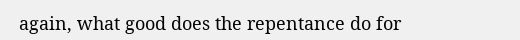again, what good does the repentance do for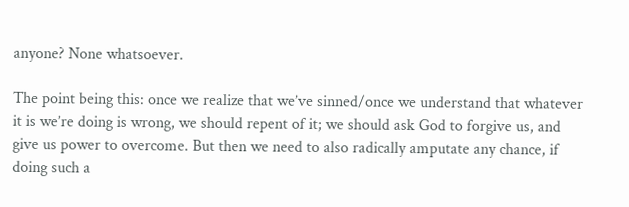anyone? None whatsoever.

The point being this: once we realize that we’ve sinned/once we understand that whatever it is we’re doing is wrong, we should repent of it; we should ask God to forgive us, and give us power to overcome. But then we need to also radically amputate any chance, if doing such a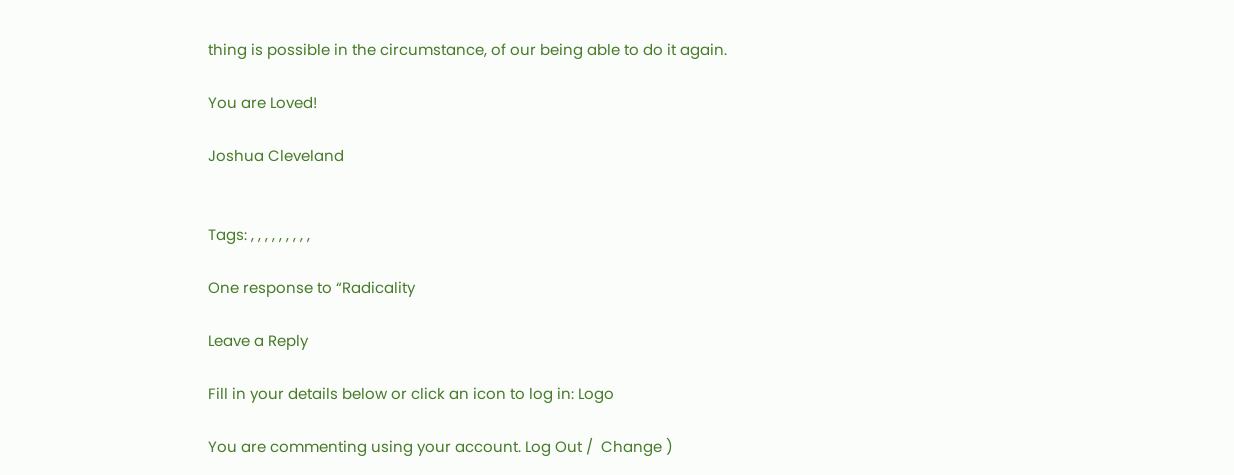thing is possible in the circumstance, of our being able to do it again.

You are Loved!

Joshua Cleveland


Tags: , , , , , , , , ,

One response to “Radicality

Leave a Reply

Fill in your details below or click an icon to log in: Logo

You are commenting using your account. Log Out /  Change )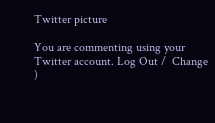Twitter picture

You are commenting using your Twitter account. Log Out /  Change )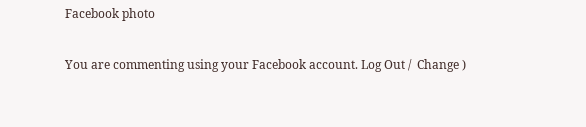Facebook photo

You are commenting using your Facebook account. Log Out /  Change )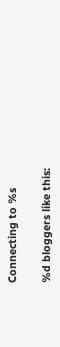Connecting to %s

%d bloggers like this: